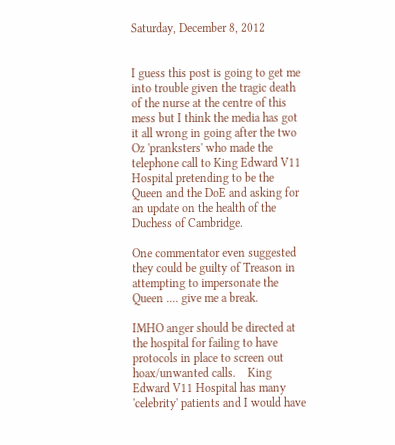Saturday, December 8, 2012


I guess this post is going to get me into trouble given the tragic death of the nurse at the centre of this mess but I think the media has got it all wrong in going after the two Oz 'pranksters' who made the telephone call to King Edward V11 Hospital pretending to be the Queen and the DoE and asking for an update on the health of the Duchess of Cambridge.

One commentator even suggested they could be guilty of Treason in attempting to impersonate the Queen .... give me a break.

IMHO anger should be directed at the hospital for failing to have protocols in place to screen out hoax/unwanted calls.    King Edward V11 Hospital has many 'celebrity' patients and I would have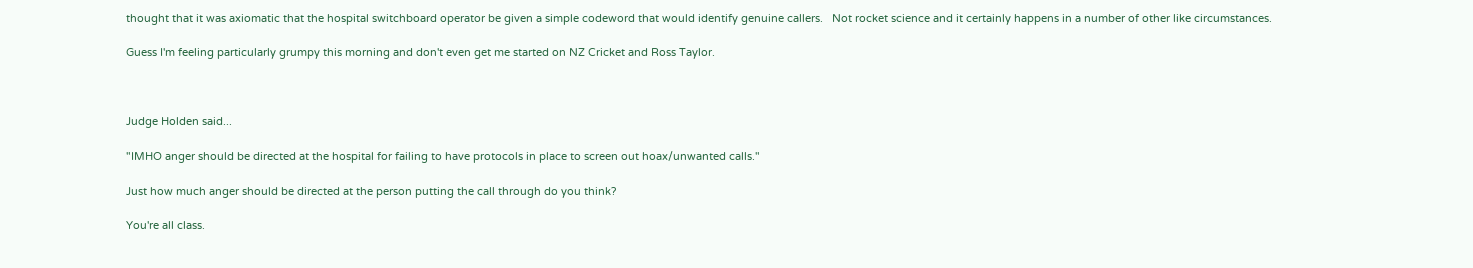thought that it was axiomatic that the hospital switchboard operator be given a simple codeword that would identify genuine callers.   Not rocket science and it certainly happens in a number of other like circumstances.

Guess I'm feeling particularly grumpy this morning and don't even get me started on NZ Cricket and Ross Taylor.



Judge Holden said...

"IMHO anger should be directed at the hospital for failing to have protocols in place to screen out hoax/unwanted calls."

Just how much anger should be directed at the person putting the call through do you think?

You're all class.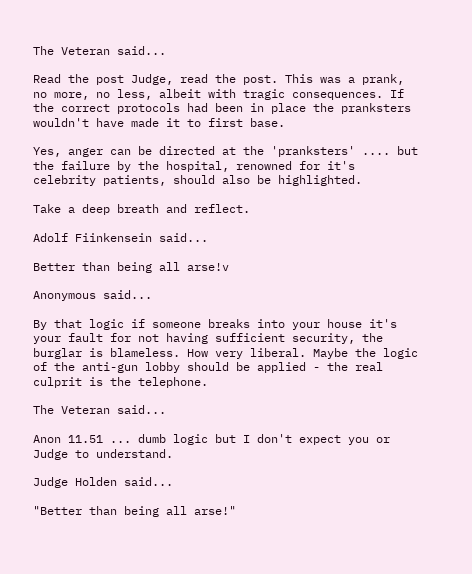The Veteran said...

Read the post Judge, read the post. This was a prank, no more, no less, albeit with tragic consequences. If the correct protocols had been in place the pranksters wouldn't have made it to first base.

Yes, anger can be directed at the 'pranksters' .... but the failure by the hospital, renowned for it's celebrity patients, should also be highlighted.

Take a deep breath and reflect.

Adolf Fiinkensein said...

Better than being all arse!v

Anonymous said...

By that logic if someone breaks into your house it's your fault for not having sufficient security, the burglar is blameless. How very liberal. Maybe the logic of the anti-gun lobby should be applied - the real culprit is the telephone.

The Veteran said...

Anon 11.51 ... dumb logic but I don't expect you or Judge to understand.

Judge Holden said...

"Better than being all arse!"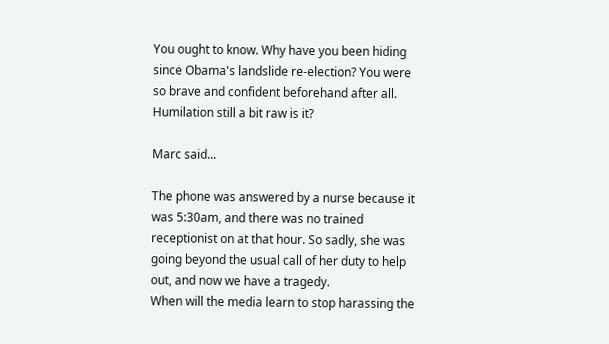You ought to know. Why have you been hiding since Obama's landslide re-election? You were so brave and confident beforehand after all. Humilation still a bit raw is it?

Marc said...

The phone was answered by a nurse because it was 5:30am, and there was no trained receptionist on at that hour. So sadly, she was going beyond the usual call of her duty to help out, and now we have a tragedy.
When will the media learn to stop harassing the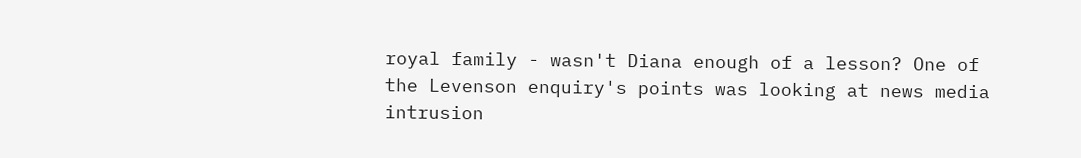royal family - wasn't Diana enough of a lesson? One of the Levenson enquiry's points was looking at news media intrusion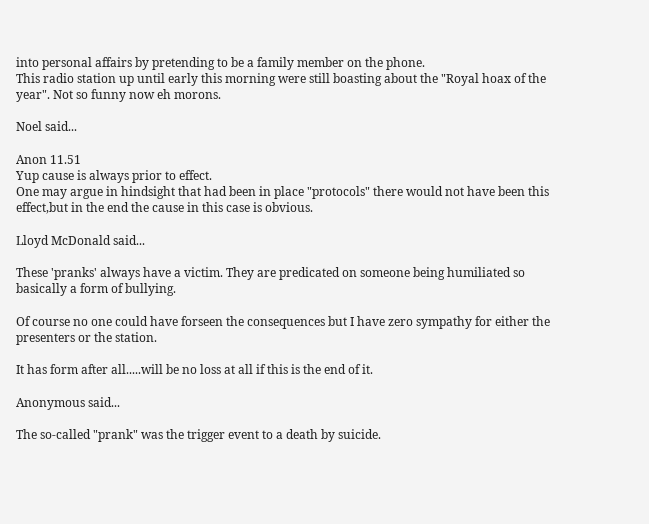into personal affairs by pretending to be a family member on the phone.
This radio station up until early this morning were still boasting about the "Royal hoax of the year". Not so funny now eh morons.

Noel said...

Anon 11.51
Yup cause is always prior to effect.
One may argue in hindsight that had been in place "protocols" there would not have been this effect,but in the end the cause in this case is obvious.

Lloyd McDonald said...

These 'pranks' always have a victim. They are predicated on someone being humiliated so basically a form of bullying.

Of course no one could have forseen the consequences but I have zero sympathy for either the presenters or the station.

It has form after all.....will be no loss at all if this is the end of it.

Anonymous said...

The so-called "prank" was the trigger event to a death by suicide.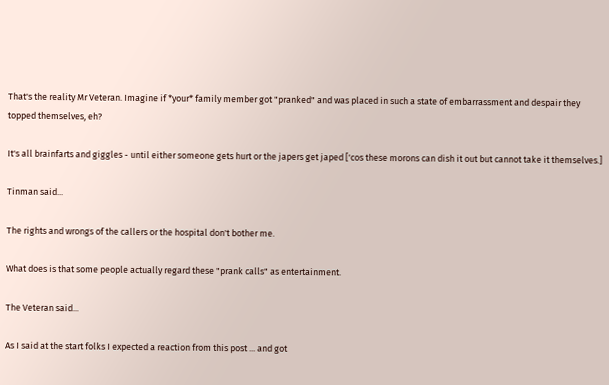That's the reality Mr Veteran. Imagine if *your* family member got "pranked" and was placed in such a state of embarrassment and despair they topped themselves, eh?

It's all brainfarts and giggles - until either someone gets hurt or the japers get japed ['cos these morons can dish it out but cannot take it themselves.]

Tinman said...

The rights and wrongs of the callers or the hospital don't bother me.

What does is that some people actually regard these "prank calls" as entertainment.

The Veteran said...

As I said at the start folks I expected a reaction from this post ... and got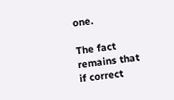one.

The fact remains that if correct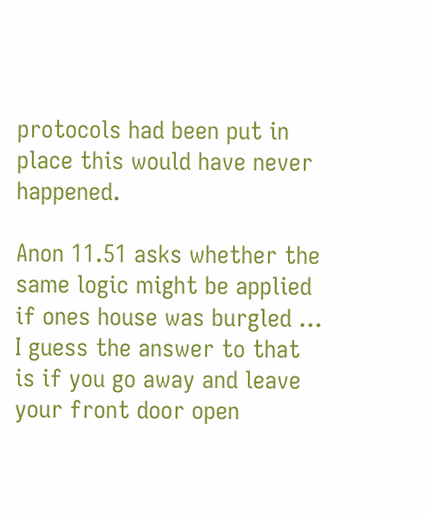protocols had been put in place this would have never happened.

Anon 11.51 asks whether the same logic might be applied if ones house was burgled ... I guess the answer to that is if you go away and leave your front door open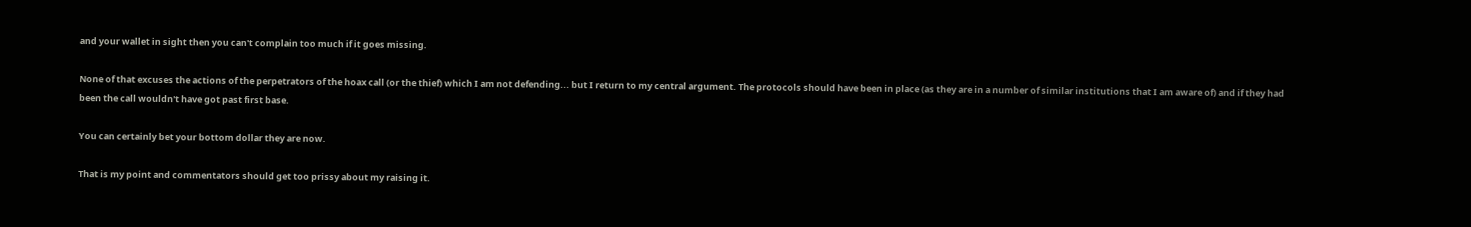and your wallet in sight then you can't complain too much if it goes missing.

None of that excuses the actions of the perpetrators of the hoax call (or the thief) which I am not defending... but I return to my central argument. The protocols should have been in place (as they are in a number of similar institutions that I am aware of) and if they had been the call wouldn't have got past first base.

You can certainly bet your bottom dollar they are now.

That is my point and commentators should get too prissy about my raising it.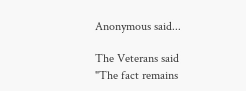Anonymous said...

The Veterans said
"The fact remains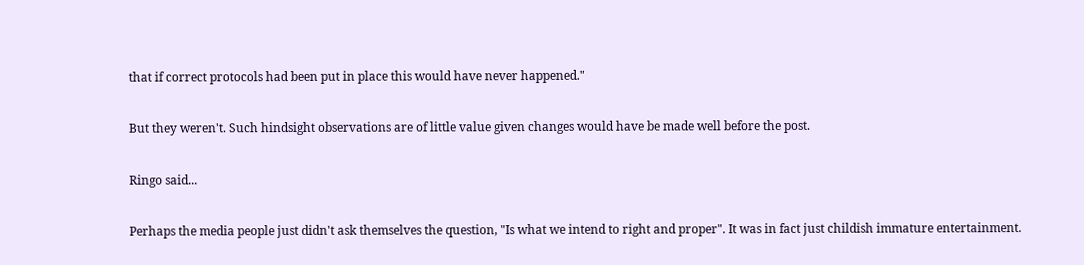that if correct protocols had been put in place this would have never happened."

But they weren't. Such hindsight observations are of little value given changes would have be made well before the post.

Ringo said...

Perhaps the media people just didn't ask themselves the question, "Is what we intend to right and proper". It was in fact just childish immature entertainment.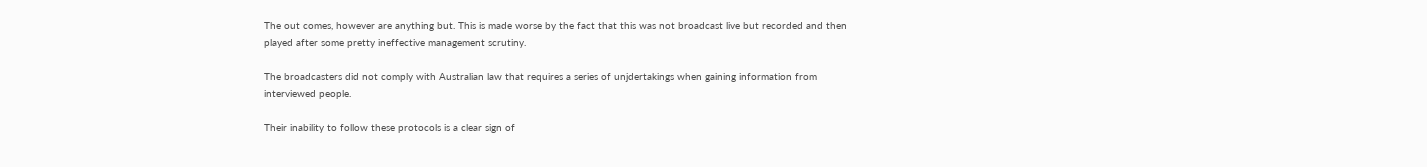The out comes, however are anything but. This is made worse by the fact that this was not broadcast live but recorded and then played after some pretty ineffective management scrutiny.

The broadcasters did not comply with Australian law that requires a series of unjdertakings when gaining information from interviewed people.

Their inability to follow these protocols is a clear sign of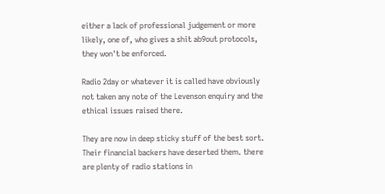either a lack of professional judgement or more likely, one of, who gives a shit ab9out protocols, they won't be enforced.

Radio 2day or whatever it is called have obviously not taken any note of the Levenson enquiry and the ethical issues raised there.

They are now in deep sticky stuff of the best sort. Their financial backers have deserted them. there are plenty of radio stations in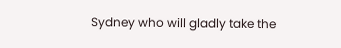Sydney who will gladly take the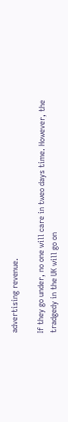advertising revenue.

If they go under, no one will care in tweo days time. However, the tradgedy in the UK will go on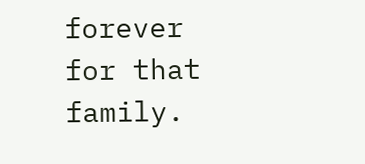forever for that family.